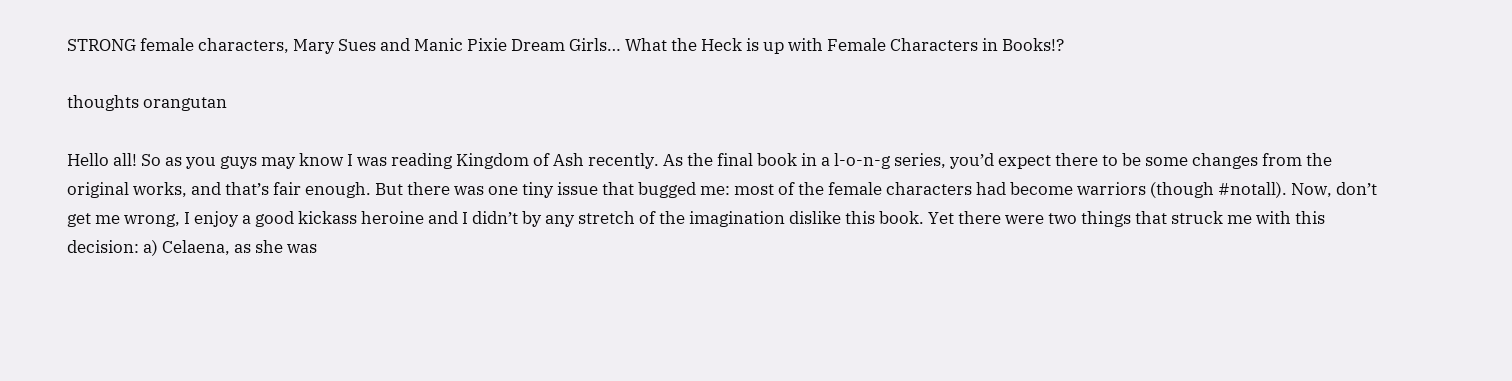STRONG female characters, Mary Sues and Manic Pixie Dream Girls… What the Heck is up with Female Characters in Books!?

thoughts orangutan

Hello all! So as you guys may know I was reading Kingdom of Ash recently. As the final book in a l-o-n-g series, you’d expect there to be some changes from the original works, and that’s fair enough. But there was one tiny issue that bugged me: most of the female characters had become warriors (though #notall). Now, don’t get me wrong, I enjoy a good kickass heroine and I didn’t by any stretch of the imagination dislike this book. Yet there were two things that struck me with this decision: a) Celaena, as she was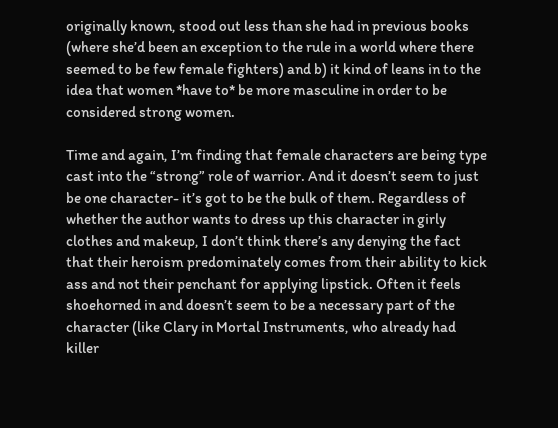originally known, stood out less than she had in previous books (where she’d been an exception to the rule in a world where there seemed to be few female fighters) and b) it kind of leans in to the idea that women *have to* be more masculine in order to be considered strong women.

Time and again, I’m finding that female characters are being type cast into the “strong” role of warrior. And it doesn’t seem to just be one character- it’s got to be the bulk of them. Regardless of whether the author wants to dress up this character in girly clothes and makeup, I don’t think there’s any denying the fact that their heroism predominately comes from their ability to kick ass and not their penchant for applying lipstick. Often it feels shoehorned in and doesn’t seem to be a necessary part of the character (like Clary in Mortal Instruments, who already had killer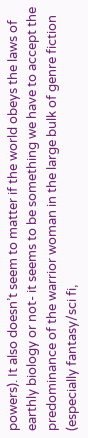powers). It also doesn’t seem to matter if the world obeys the laws of earthly biology or not- it seems to be something we have to accept the predominance of the warrior woman in the large bulk of genre fiction (especially fantasy/sci fi,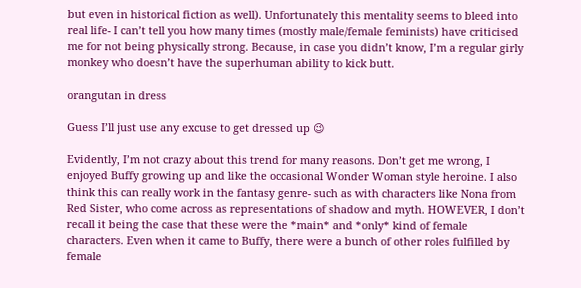but even in historical fiction as well). Unfortunately this mentality seems to bleed into real life- I can’t tell you how many times (mostly male/female feminists) have criticised me for not being physically strong. Because, in case you didn’t know, I’m a regular girly monkey who doesn’t have the superhuman ability to kick butt.

orangutan in dress

Guess I’ll just use any excuse to get dressed up 😉

Evidently, I’m not crazy about this trend for many reasons. Don’t get me wrong, I enjoyed Buffy growing up and like the occasional Wonder Woman style heroine. I also think this can really work in the fantasy genre- such as with characters like Nona from Red Sister, who come across as representations of shadow and myth. HOWEVER, I don’t recall it being the case that these were the *main* and *only* kind of female characters. Even when it came to Buffy, there were a bunch of other roles fulfilled by female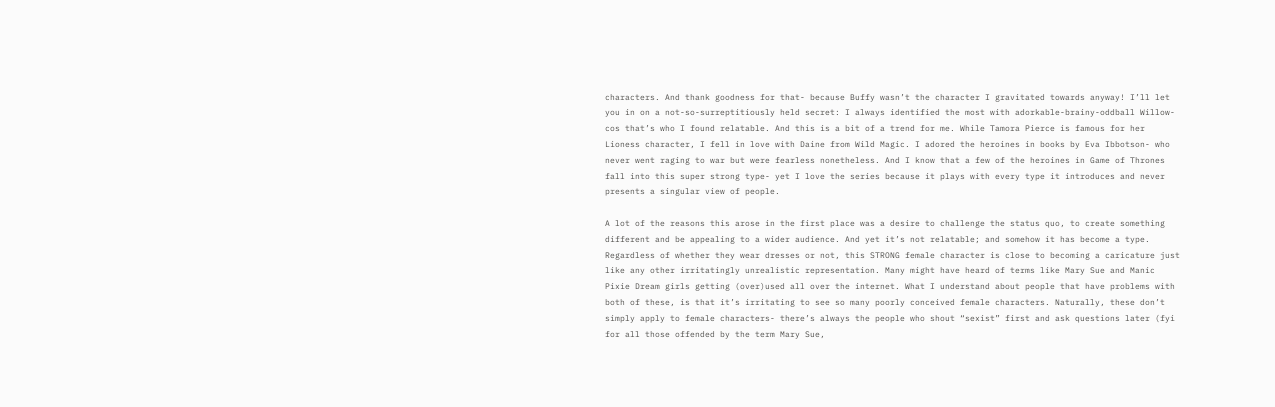characters. And thank goodness for that- because Buffy wasn’t the character I gravitated towards anyway! I’ll let you in on a not-so-surreptitiously held secret: I always identified the most with adorkable-brainy-oddball Willow- cos that’s who I found relatable. And this is a bit of a trend for me. While Tamora Pierce is famous for her Lioness character, I fell in love with Daine from Wild Magic. I adored the heroines in books by Eva Ibbotson- who never went raging to war but were fearless nonetheless. And I know that a few of the heroines in Game of Thrones fall into this super strong type- yet I love the series because it plays with every type it introduces and never presents a singular view of people.

A lot of the reasons this arose in the first place was a desire to challenge the status quo, to create something different and be appealing to a wider audience. And yet it’s not relatable; and somehow it has become a type. Regardless of whether they wear dresses or not, this STRONG female character is close to becoming a caricature just like any other irritatingly unrealistic representation. Many might have heard of terms like Mary Sue and Manic Pixie Dream girls getting (over)used all over the internet. What I understand about people that have problems with both of these, is that it’s irritating to see so many poorly conceived female characters. Naturally, these don’t simply apply to female characters- there’s always the people who shout “sexist” first and ask questions later (fyi for all those offended by the term Mary Sue,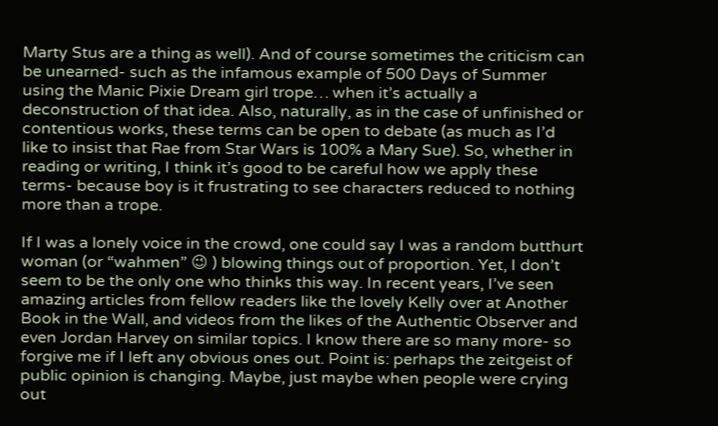Marty Stus are a thing as well). And of course sometimes the criticism can be unearned- such as the infamous example of 500 Days of Summer using the Manic Pixie Dream girl trope… when it’s actually a deconstruction of that idea. Also, naturally, as in the case of unfinished or contentious works, these terms can be open to debate (as much as I’d like to insist that Rae from Star Wars is 100% a Mary Sue). So, whether in reading or writing, I think it’s good to be careful how we apply these terms- because boy is it frustrating to see characters reduced to nothing more than a trope.

If I was a lonely voice in the crowd, one could say I was a random butthurt woman (or “wahmen” 😉 ) blowing things out of proportion. Yet, I don’t seem to be the only one who thinks this way. In recent years, I’ve seen amazing articles from fellow readers like the lovely Kelly over at Another Book in the Wall, and videos from the likes of the Authentic Observer and even Jordan Harvey on similar topics. I know there are so many more- so forgive me if I left any obvious ones out. Point is: perhaps the zeitgeist of public opinion is changing. Maybe, just maybe when people were crying out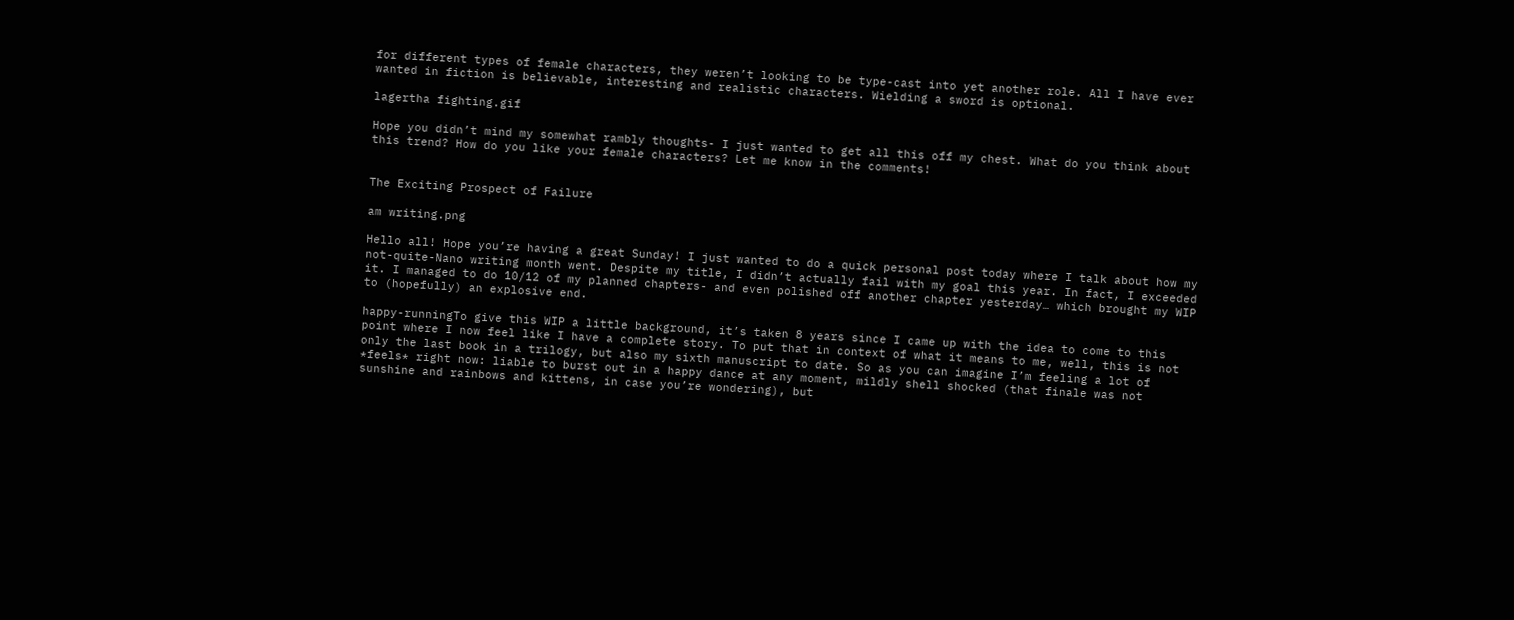for different types of female characters, they weren’t looking to be type-cast into yet another role. All I have ever wanted in fiction is believable, interesting and realistic characters. Wielding a sword is optional.

lagertha fighting.gif

Hope you didn’t mind my somewhat rambly thoughts- I just wanted to get all this off my chest. What do you think about this trend? How do you like your female characters? Let me know in the comments!


The Exciting Prospect of Failure

am writing.png

Hello all! Hope you’re having a great Sunday! I just wanted to do a quick personal post today where I talk about how my not-quite-Nano writing month went. Despite my title, I didn’t actually fail with my goal this year. In fact, I exceeded it. I managed to do 10/12 of my planned chapters- and even polished off another chapter yesterday… which brought my WIP to (hopefully) an explosive end.

happy-runningTo give this WIP a little background, it’s taken 8 years since I came up with the idea to come to this point where I now feel like I have a complete story. To put that in context of what it means to me, well, this is not only the last book in a trilogy, but also my sixth manuscript to date. So as you can imagine I’m feeling a lot of *feels* right now: liable to burst out in a happy dance at any moment, mildly shell shocked (that finale was not sunshine and rainbows and kittens, in case you’re wondering), but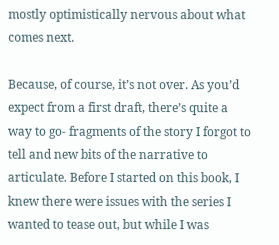mostly optimistically nervous about what comes next.

Because, of course, it’s not over. As you’d expect from a first draft, there’s quite a way to go- fragments of the story I forgot to tell and new bits of the narrative to articulate. Before I started on this book, I knew there were issues with the series I wanted to tease out, but while I was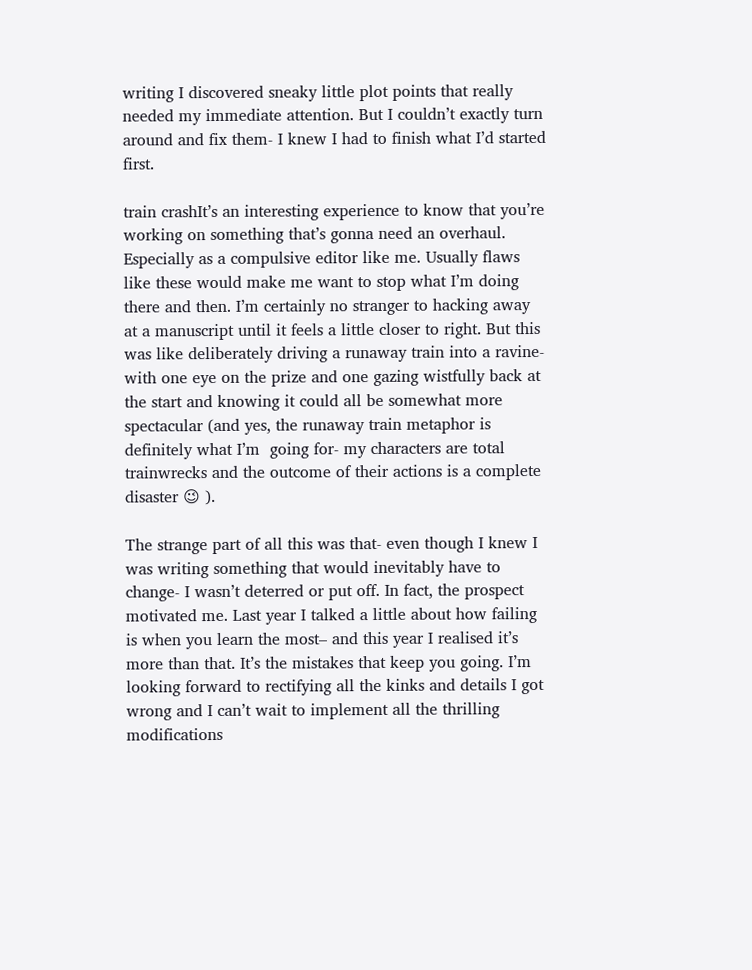writing I discovered sneaky little plot points that really needed my immediate attention. But I couldn’t exactly turn around and fix them- I knew I had to finish what I’d started first.

train crashIt’s an interesting experience to know that you’re working on something that’s gonna need an overhaul. Especially as a compulsive editor like me. Usually flaws like these would make me want to stop what I’m doing there and then. I’m certainly no stranger to hacking away at a manuscript until it feels a little closer to right. But this was like deliberately driving a runaway train into a ravine- with one eye on the prize and one gazing wistfully back at the start and knowing it could all be somewhat more spectacular (and yes, the runaway train metaphor is definitely what I’m  going for- my characters are total trainwrecks and the outcome of their actions is a complete disaster 😉 ).

The strange part of all this was that- even though I knew I was writing something that would inevitably have to change- I wasn’t deterred or put off. In fact, the prospect motivated me. Last year I talked a little about how failing is when you learn the most– and this year I realised it’s more than that. It’s the mistakes that keep you going. I’m looking forward to rectifying all the kinks and details I got wrong and I can’t wait to implement all the thrilling modifications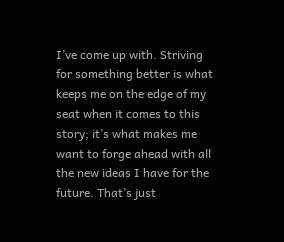I’ve come up with. Striving for something better is what keeps me on the edge of my seat when it comes to this story; it’s what makes me want to forge ahead with all the new ideas I have for the future. That’s just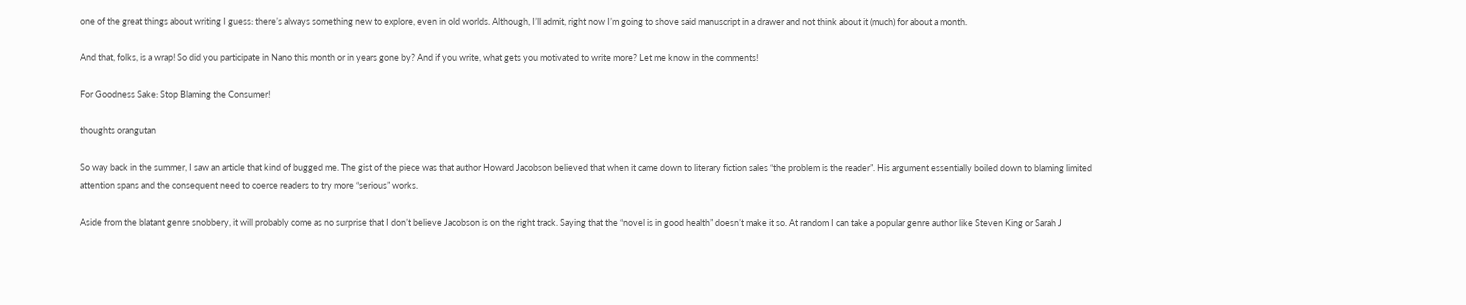one of the great things about writing I guess: there’s always something new to explore, even in old worlds. Although, I’ll admit, right now I’m going to shove said manuscript in a drawer and not think about it (much) for about a month.

And that, folks, is a wrap! So did you participate in Nano this month or in years gone by? And if you write, what gets you motivated to write more? Let me know in the comments!

For Goodness Sake: Stop Blaming the Consumer!

thoughts orangutan

So way back in the summer, I saw an article that kind of bugged me. The gist of the piece was that author Howard Jacobson believed that when it came down to literary fiction sales “the problem is the reader”. His argument essentially boiled down to blaming limited attention spans and the consequent need to coerce readers to try more “serious” works.

Aside from the blatant genre snobbery, it will probably come as no surprise that I don’t believe Jacobson is on the right track. Saying that the “novel is in good health” doesn’t make it so. At random I can take a popular genre author like Steven King or Sarah J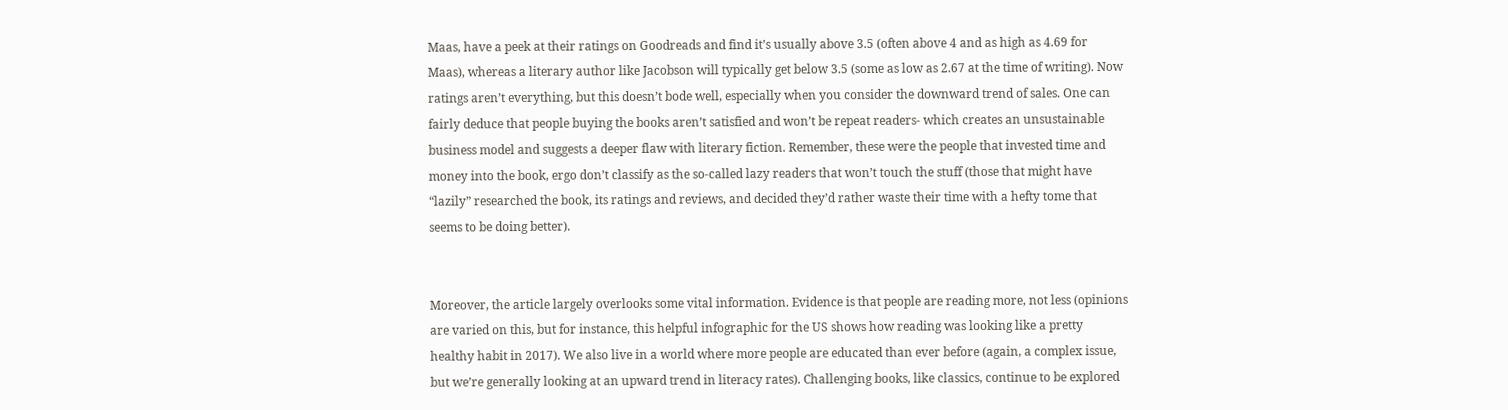Maas, have a peek at their ratings on Goodreads and find it’s usually above 3.5 (often above 4 and as high as 4.69 for Maas), whereas a literary author like Jacobson will typically get below 3.5 (some as low as 2.67 at the time of writing). Now ratings aren’t everything, but this doesn’t bode well, especially when you consider the downward trend of sales. One can fairly deduce that people buying the books aren’t satisfied and won’t be repeat readers- which creates an unsustainable business model and suggests a deeper flaw with literary fiction. Remember, these were the people that invested time and money into the book, ergo don’t classify as the so-called lazy readers that won’t touch the stuff (those that might have “lazily” researched the book, its ratings and reviews, and decided they’d rather waste their time with a hefty tome that seems to be doing better).


Moreover, the article largely overlooks some vital information. Evidence is that people are reading more, not less (opinions are varied on this, but for instance, this helpful infographic for the US shows how reading was looking like a pretty healthy habit in 2017). We also live in a world where more people are educated than ever before (again, a complex issue, but we’re generally looking at an upward trend in literacy rates). Challenging books, like classics, continue to be explored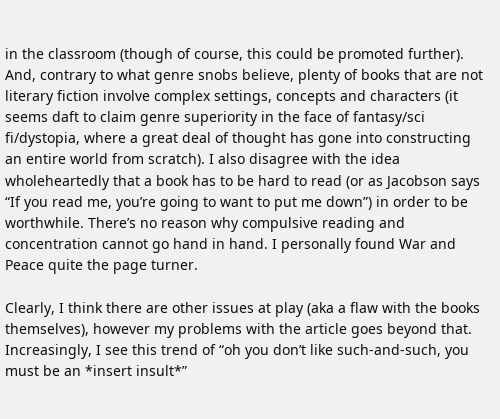in the classroom (though of course, this could be promoted further). And, contrary to what genre snobs believe, plenty of books that are not literary fiction involve complex settings, concepts and characters (it seems daft to claim genre superiority in the face of fantasy/sci fi/dystopia, where a great deal of thought has gone into constructing an entire world from scratch). I also disagree with the idea wholeheartedly that a book has to be hard to read (or as Jacobson says “If you read me, you’re going to want to put me down”) in order to be worthwhile. There’s no reason why compulsive reading and concentration cannot go hand in hand. I personally found War and Peace quite the page turner.

Clearly, I think there are other issues at play (aka a flaw with the books themselves), however my problems with the article goes beyond that. Increasingly, I see this trend of “oh you don’t like such-and-such, you must be an *insert insult*”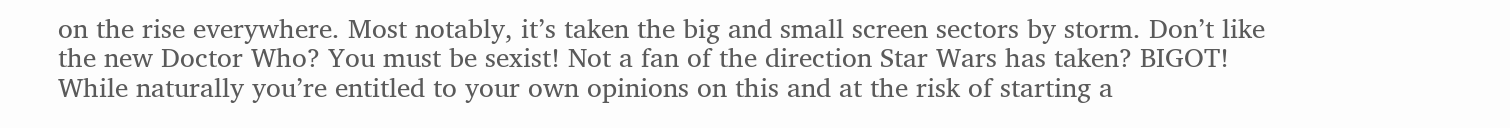on the rise everywhere. Most notably, it’s taken the big and small screen sectors by storm. Don’t like the new Doctor Who? You must be sexist! Not a fan of the direction Star Wars has taken? BIGOT! While naturally you’re entitled to your own opinions on this and at the risk of starting a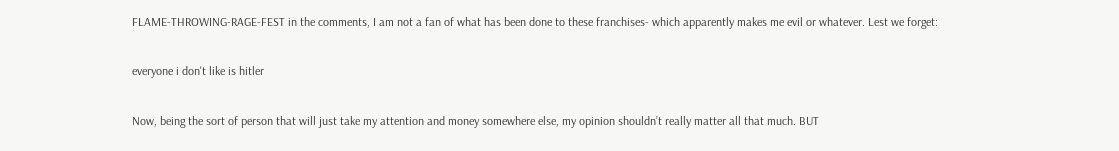FLAME-THROWING-RAGE-FEST in the comments, I am not a fan of what has been done to these franchises- which apparently makes me evil or whatever. Lest we forget:

everyone i don't like is hitler

Now, being the sort of person that will just take my attention and money somewhere else, my opinion shouldn’t really matter all that much. BUT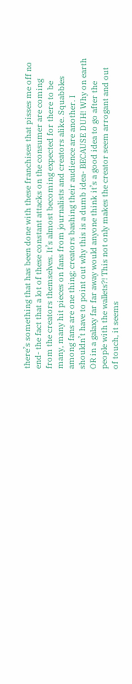there’s something that has been done with these franchises that pisses me off no end- the fact that a lot of these constant attacks on the consumer are coming from the creators themselves. It’s almost becoming expected for there to be many, many hit pieces on fans from journalists and creators alike. Squabbles among fans are one thing; creators bashing their audience are another. I shouldn’t have to point out why this is a dumb idea- BECAUSE DUH! Why on earth OR in a galaxy far far away would anyone think it’s a good idea to go after the people with the wallets?! This not only makes the creator seem arrogant and out of touch, it seems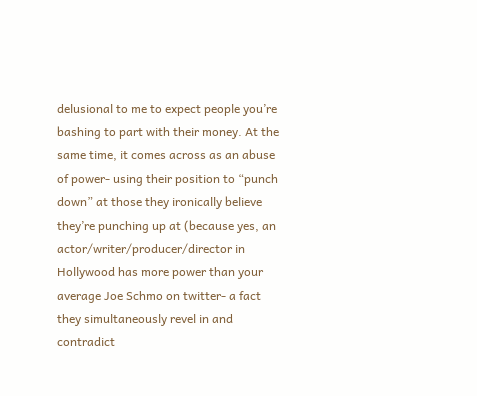delusional to me to expect people you’re bashing to part with their money. At the same time, it comes across as an abuse of power- using their position to “punch down” at those they ironically believe they’re punching up at (because yes, an actor/writer/producer/director in Hollywood has more power than your average Joe Schmo on twitter- a fact they simultaneously revel in and contradict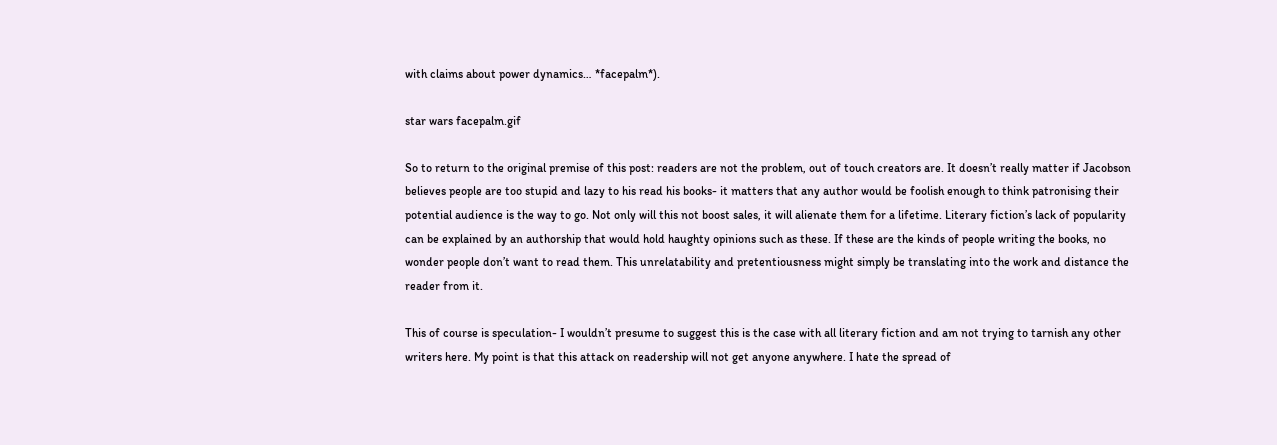with claims about power dynamics… *facepalm*).

star wars facepalm.gif

So to return to the original premise of this post: readers are not the problem, out of touch creators are. It doesn’t really matter if Jacobson believes people are too stupid and lazy to his read his books- it matters that any author would be foolish enough to think patronising their potential audience is the way to go. Not only will this not boost sales, it will alienate them for a lifetime. Literary fiction’s lack of popularity can be explained by an authorship that would hold haughty opinions such as these. If these are the kinds of people writing the books, no wonder people don’t want to read them. This unrelatability and pretentiousness might simply be translating into the work and distance the reader from it.

This of course is speculation- I wouldn’t presume to suggest this is the case with all literary fiction and am not trying to tarnish any other writers here. My point is that this attack on readership will not get anyone anywhere. I hate the spread of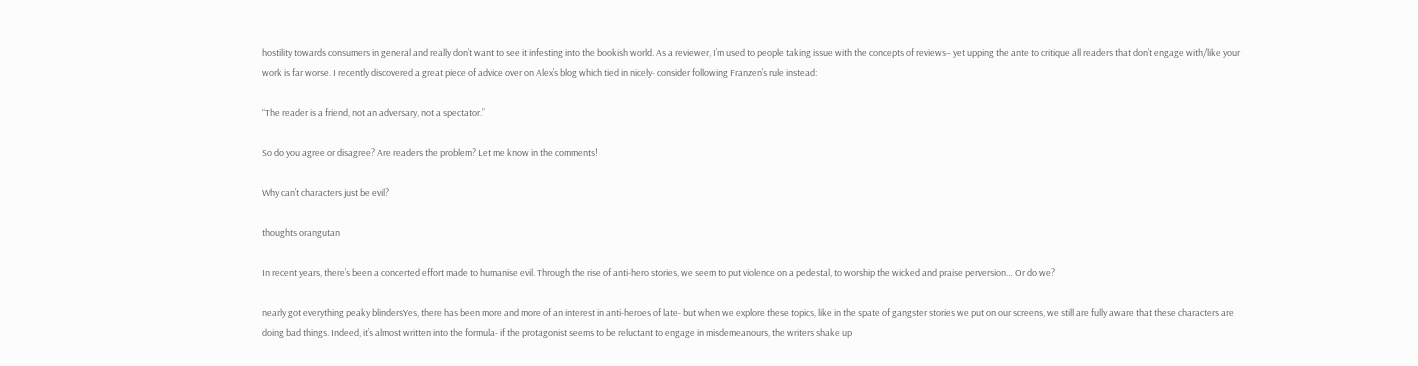hostility towards consumers in general and really don’t want to see it infesting into the bookish world. As a reviewer, I’m used to people taking issue with the concepts of reviews– yet upping the ante to critique all readers that don’t engage with/like your work is far worse. I recently discovered a great piece of advice over on Alex’s blog which tied in nicely- consider following Franzen’s rule instead:

“The reader is a friend, not an adversary, not a spectator.”

So do you agree or disagree? Are readers the problem? Let me know in the comments!

Why can’t characters just be evil?

thoughts orangutan

In recent years, there’s been a concerted effort made to humanise evil. Through the rise of anti-hero stories, we seem to put violence on a pedestal, to worship the wicked and praise perversion… Or do we?

nearly got everything peaky blindersYes, there has been more and more of an interest in anti-heroes of late- but when we explore these topics, like in the spate of gangster stories we put on our screens, we still are fully aware that these characters are doing bad things. Indeed, it’s almost written into the formula- if the protagonist seems to be reluctant to engage in misdemeanours, the writers shake up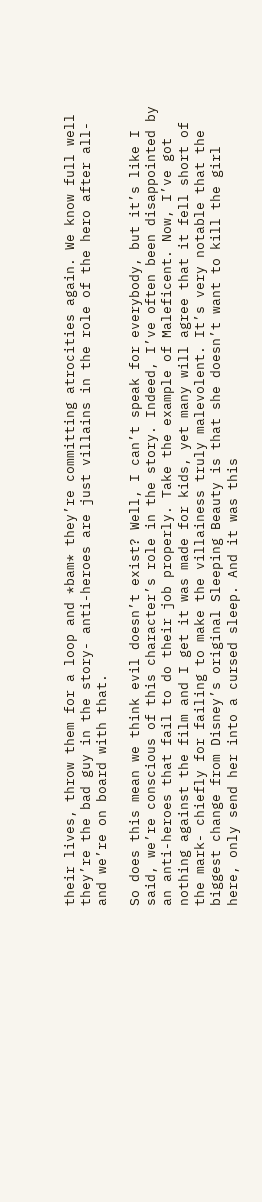their lives, throw them for a loop and *bam* they’re committing atrocities again. We know full well they’re the bad guy in the story- anti-heroes are just villains in the role of the hero after all- and we’re on board with that.

So does this mean we think evil doesn’t exist? Well, I can’t speak for everybody, but it’s like I said, we’re conscious of this character’s role in the story. Indeed, I’ve often been disappointed by an anti-heroes that fail to do their job properly. Take the example of Maleficent. Now, I’ve got nothing against the film and I get it was made for kids, yet many will agree that it fell short of the mark- chiefly for failing to make the villainess truly malevolent. It’s very notable that the biggest change from Disney’s original Sleeping Beauty is that she doesn’t want to kill the girl here, only send her into a cursed sleep. And it was this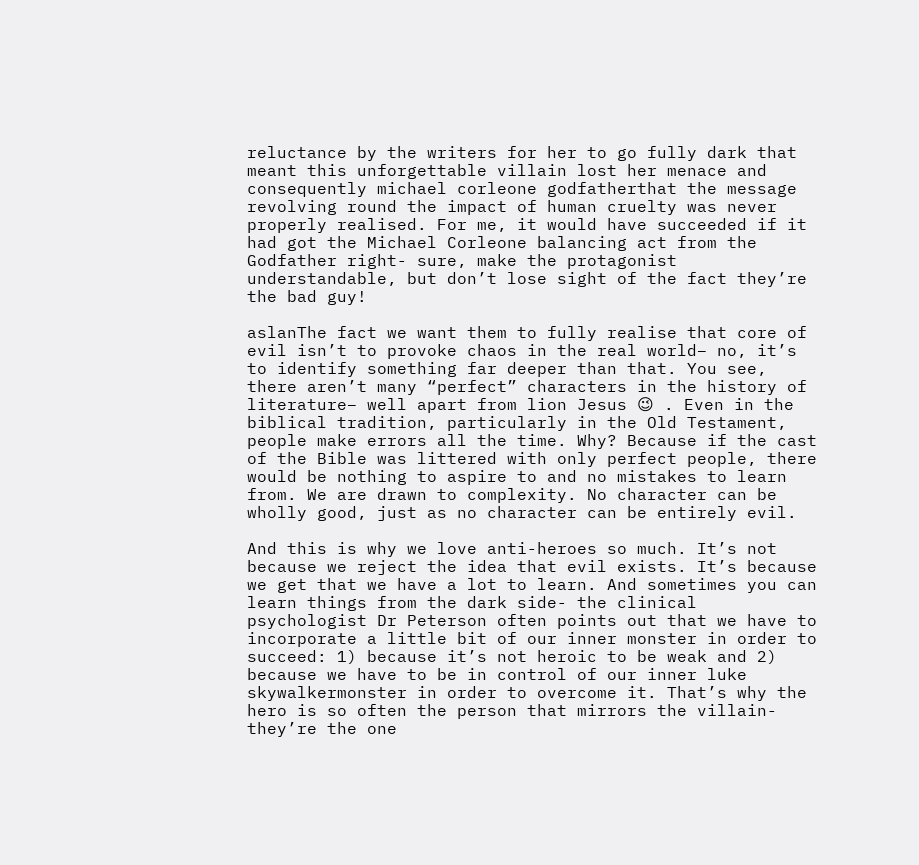reluctance by the writers for her to go fully dark that meant this unforgettable villain lost her menace and consequently michael corleone godfatherthat the message revolving round the impact of human cruelty was never properly realised. For me, it would have succeeded if it had got the Michael Corleone balancing act from the Godfather right- sure, make the protagonist  understandable, but don’t lose sight of the fact they’re the bad guy!

aslanThe fact we want them to fully realise that core of evil isn’t to provoke chaos in the real world– no, it’s to identify something far deeper than that. You see, there aren’t many “perfect” characters in the history of literature– well apart from lion Jesus 😉 . Even in the biblical tradition, particularly in the Old Testament, people make errors all the time. Why? Because if the cast of the Bible was littered with only perfect people, there would be nothing to aspire to and no mistakes to learn from. We are drawn to complexity. No character can be wholly good, just as no character can be entirely evil.

And this is why we love anti-heroes so much. It’s not because we reject the idea that evil exists. It’s because we get that we have a lot to learn. And sometimes you can learn things from the dark side- the clinical psychologist Dr Peterson often points out that we have to incorporate a little bit of our inner monster in order to succeed: 1) because it’s not heroic to be weak and 2) because we have to be in control of our inner luke skywalkermonster in order to overcome it. That’s why the hero is so often the person that mirrors the villain- they’re the one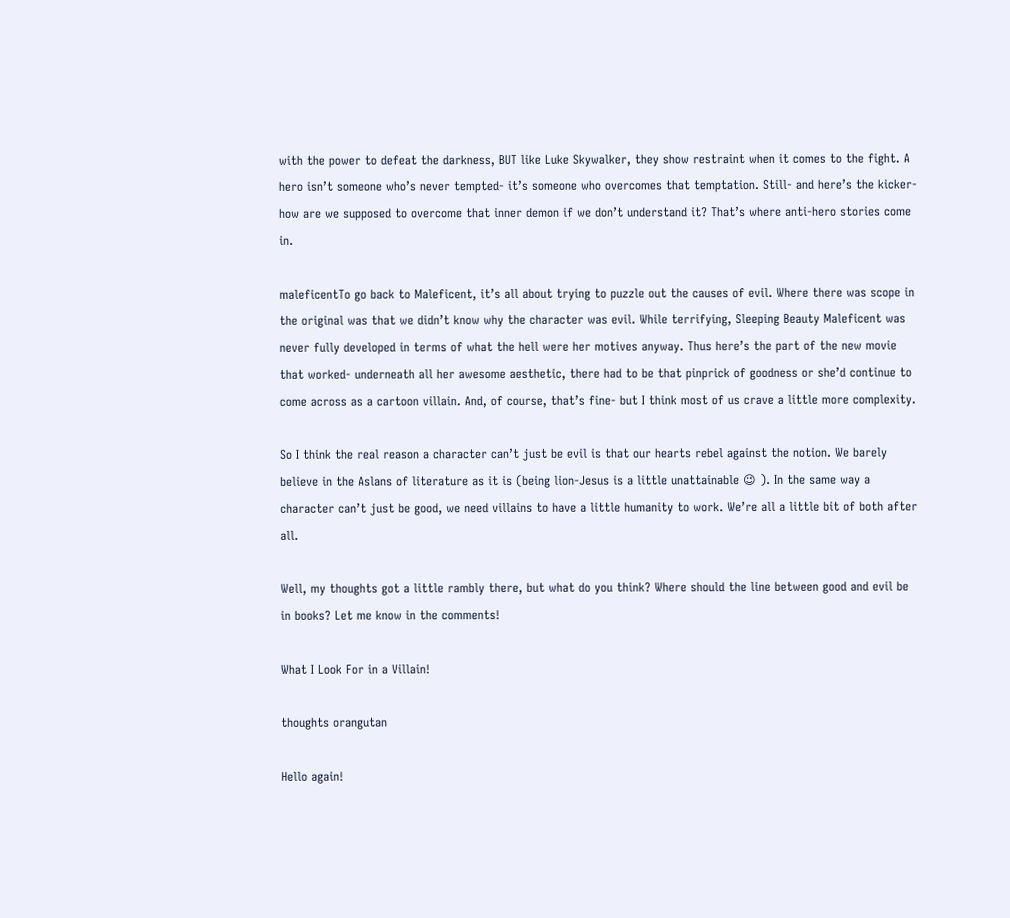with the power to defeat the darkness, BUT like Luke Skywalker, they show restraint when it comes to the fight. A hero isn’t someone who’s never tempted- it’s someone who overcomes that temptation. Still- and here’s the kicker- how are we supposed to overcome that inner demon if we don’t understand it? That’s where anti-hero stories come in.

maleficentTo go back to Maleficent, it’s all about trying to puzzle out the causes of evil. Where there was scope in the original was that we didn’t know why the character was evil. While terrifying, Sleeping Beauty Maleficent was never fully developed in terms of what the hell were her motives anyway. Thus here’s the part of the new movie that worked- underneath all her awesome aesthetic, there had to be that pinprick of goodness or she’d continue to come across as a cartoon villain. And, of course, that’s fine- but I think most of us crave a little more complexity.

So I think the real reason a character can’t just be evil is that our hearts rebel against the notion. We barely believe in the Aslans of literature as it is (being lion-Jesus is a little unattainable 😉 ). In the same way a character can’t just be good, we need villains to have a little humanity to work. We’re all a little bit of both after all.

Well, my thoughts got a little rambly there, but what do you think? Where should the line between good and evil be in books? Let me know in the comments!

What I Look For in a Villain!

thoughts orangutan

Hello again!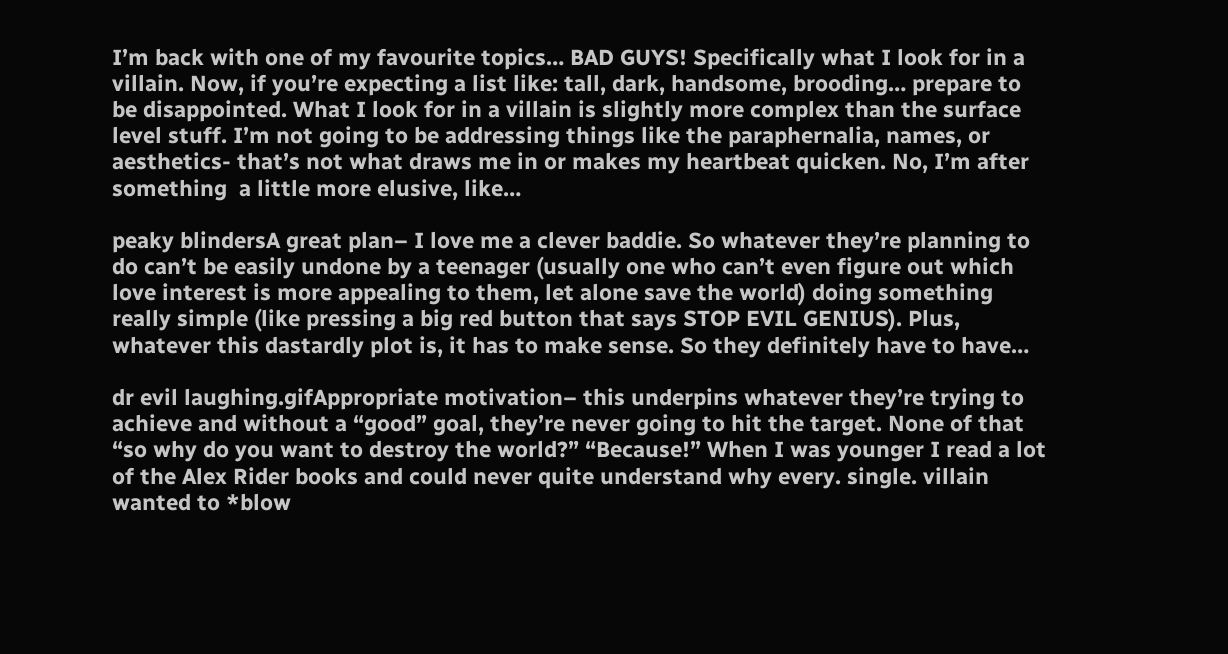I’m back with one of my favourite topics… BAD GUYS! Specifically what I look for in a villain. Now, if you’re expecting a list like: tall, dark, handsome, brooding… prepare to be disappointed. What I look for in a villain is slightly more complex than the surface level stuff. I’m not going to be addressing things like the paraphernalia, names, or aesthetics- that’s not what draws me in or makes my heartbeat quicken. No, I’m after something  a little more elusive, like…

peaky blindersA great plan– I love me a clever baddie. So whatever they’re planning to do can’t be easily undone by a teenager (usually one who can’t even figure out which love interest is more appealing to them, let alone save the world) doing something really simple (like pressing a big red button that says STOP EVIL GENIUS). Plus, whatever this dastardly plot is, it has to make sense. So they definitely have to have…

dr evil laughing.gifAppropriate motivation– this underpins whatever they’re trying to achieve and without a “good” goal, they’re never going to hit the target. None of that “so why do you want to destroy the world?” “Because!” When I was younger I read a lot of the Alex Rider books and could never quite understand why every. single. villain wanted to *blow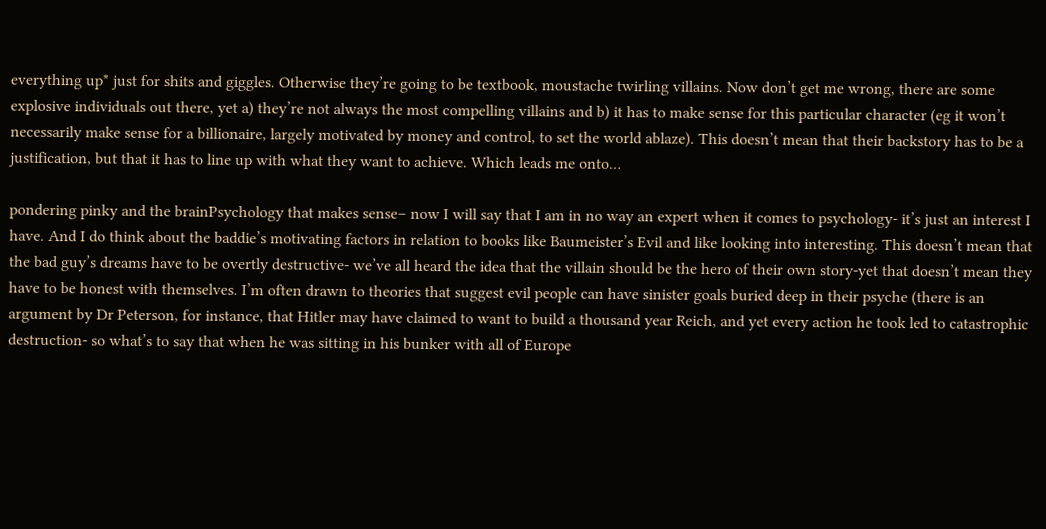everything up* just for shits and giggles. Otherwise they’re going to be textbook, moustache twirling villains. Now don’t get me wrong, there are some explosive individuals out there, yet a) they’re not always the most compelling villains and b) it has to make sense for this particular character (eg it won’t necessarily make sense for a billionaire, largely motivated by money and control, to set the world ablaze). This doesn’t mean that their backstory has to be a justification, but that it has to line up with what they want to achieve. Which leads me onto…

pondering pinky and the brainPsychology that makes sense– now I will say that I am in no way an expert when it comes to psychology- it’s just an interest I have. And I do think about the baddie’s motivating factors in relation to books like Baumeister’s Evil and like looking into interesting. This doesn’t mean that the bad guy’s dreams have to be overtly destructive- we’ve all heard the idea that the villain should be the hero of their own story-yet that doesn’t mean they have to be honest with themselves. I’m often drawn to theories that suggest evil people can have sinister goals buried deep in their psyche (there is an argument by Dr Peterson, for instance, that Hitler may have claimed to want to build a thousand year Reich, and yet every action he took led to catastrophic destruction- so what’s to say that when he was sitting in his bunker with all of Europe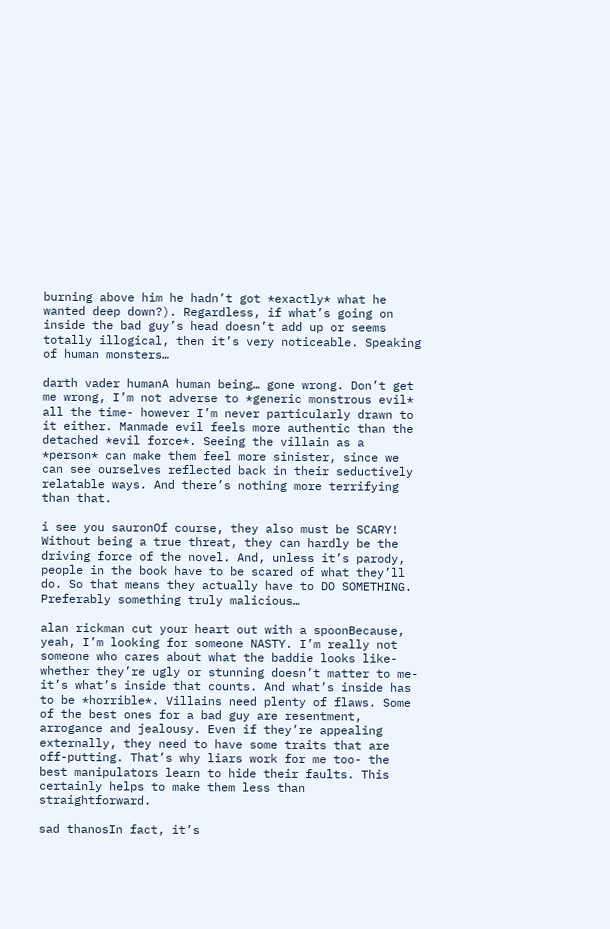burning above him he hadn’t got *exactly* what he wanted deep down?). Regardless, if what’s going on inside the bad guy’s head doesn’t add up or seems totally illogical, then it’s very noticeable. Speaking of human monsters…

darth vader humanA human being… gone wrong. Don’t get me wrong, I’m not adverse to *generic monstrous evil* all the time- however I’m never particularly drawn to it either. Manmade evil feels more authentic than the detached *evil force*. Seeing the villain as a *person* can make them feel more sinister, since we can see ourselves reflected back in their seductively relatable ways. And there’s nothing more terrifying than that.

i see you sauronOf course, they also must be SCARY! Without being a true threat, they can hardly be the driving force of the novel. And, unless it’s parody, people in the book have to be scared of what they’ll do. So that means they actually have to DO SOMETHING. Preferably something truly malicious…

alan rickman cut your heart out with a spoonBecause, yeah, I’m looking for someone NASTY. I’m really not someone who cares about what the baddie looks like- whether they’re ugly or stunning doesn’t matter to me- it’s what’s inside that counts. And what’s inside has to be *horrible*. Villains need plenty of flaws. Some of the best ones for a bad guy are resentment, arrogance and jealousy. Even if they’re appealing externally, they need to have some traits that are off-putting. That’s why liars work for me too- the best manipulators learn to hide their faults. This certainly helps to make them less than straightforward.

sad thanosIn fact, it’s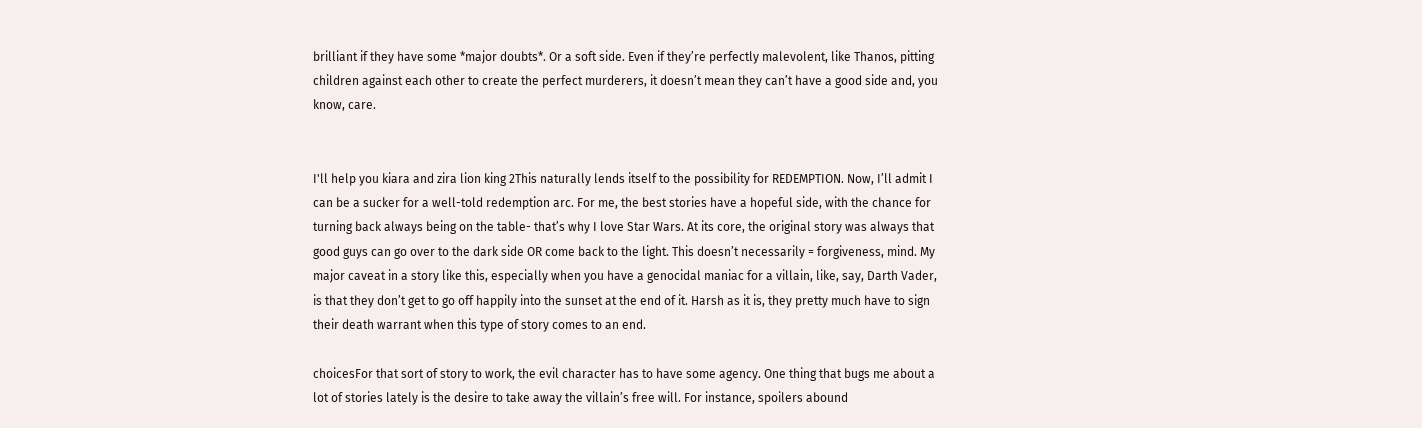brilliant if they have some *major doubts*. Or a soft side. Even if they’re perfectly malevolent, like Thanos, pitting children against each other to create the perfect murderers, it doesn’t mean they can’t have a good side and, you know, care.


I'll help you kiara and zira lion king 2This naturally lends itself to the possibility for REDEMPTION. Now, I’ll admit I can be a sucker for a well-told redemption arc. For me, the best stories have a hopeful side, with the chance for turning back always being on the table- that’s why I love Star Wars. At its core, the original story was always that good guys can go over to the dark side OR come back to the light. This doesn’t necessarily = forgiveness, mind. My major caveat in a story like this, especially when you have a genocidal maniac for a villain, like, say, Darth Vader, is that they don’t get to go off happily into the sunset at the end of it. Harsh as it is, they pretty much have to sign their death warrant when this type of story comes to an end.

choicesFor that sort of story to work, the evil character has to have some agency. One thing that bugs me about a lot of stories lately is the desire to take away the villain’s free will. For instance, spoilers abound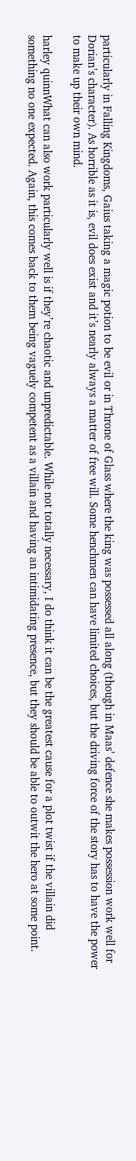particularly in Falling Kingdoms, Gaius taking a magic potion to be evil or in Throne of Glass where the king was possessed all along (though in Maas’ defence she makes possession work well for Dorian’s character). As horrible as it is, evil does exist and it’s nearly always a matter of free will. Some henchmen can have limited choices, but the driving force of the story has to have the power to make up their own mind.

harley quinnWhat can also work particularly well is if they’re chaotic and unpredictable. While not totally necessary, I do think it can be the greatest cause for a plot twist if the villain did something no one expected. Again, this comes back to them being vaguely competent as a villain and having an intimidating presence, but they should be able to outwit the hero at some point.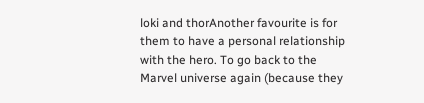loki and thorAnother favourite is for them to have a personal relationship with the hero. To go back to the Marvel universe again (because they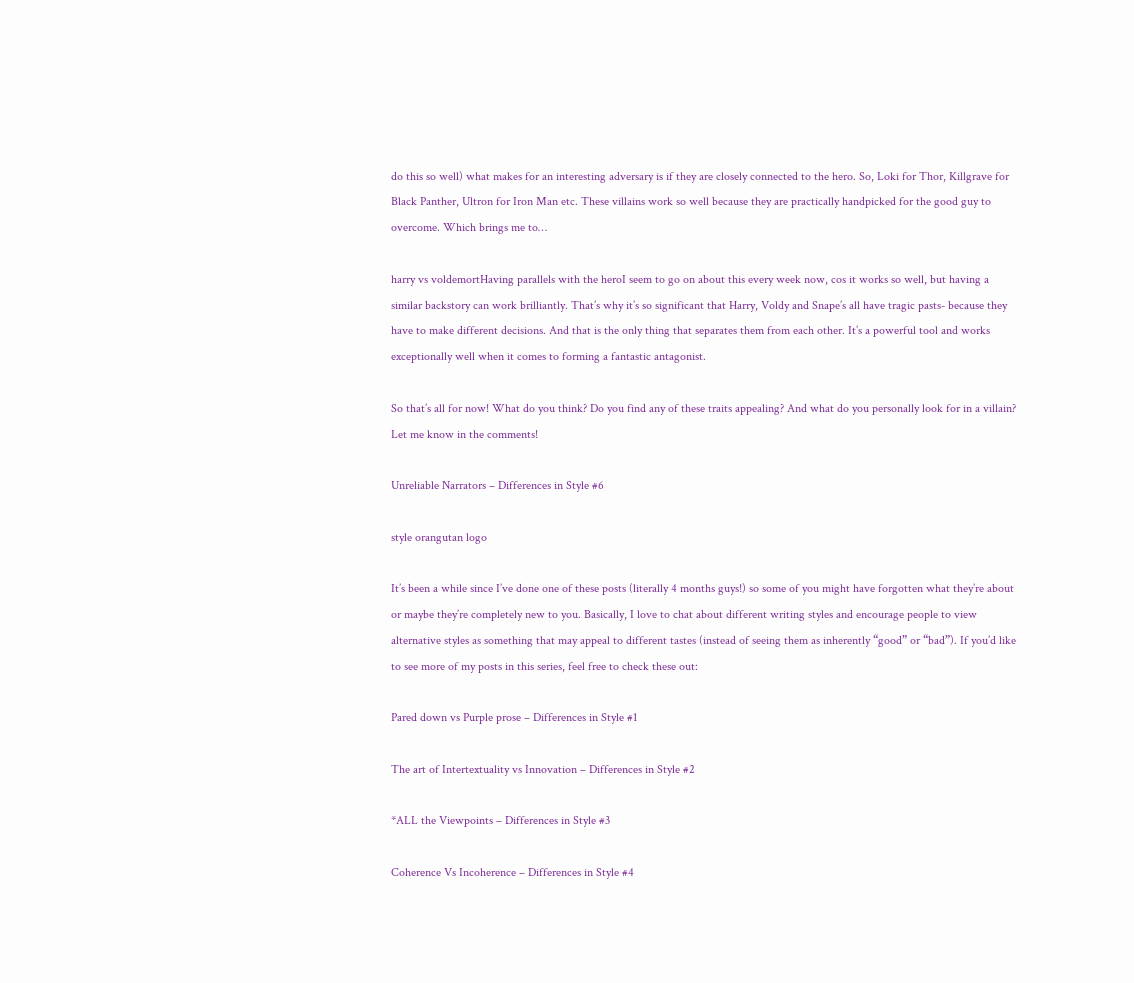do this so well) what makes for an interesting adversary is if they are closely connected to the hero. So, Loki for Thor, Killgrave for Black Panther, Ultron for Iron Man etc. These villains work so well because they are practically handpicked for the good guy to overcome. Which brings me to…

harry vs voldemortHaving parallels with the heroI seem to go on about this every week now, cos it works so well, but having a similar backstory can work brilliantly. That’s why it’s so significant that Harry, Voldy and Snape’s all have tragic pasts- because they have to make different decisions. And that is the only thing that separates them from each other. It’s a powerful tool and works exceptionally well when it comes to forming a fantastic antagonist.

So that’s all for now! What do you think? Do you find any of these traits appealing? And what do you personally look for in a villain? Let me know in the comments!

Unreliable Narrators – Differences in Style #6

style orangutan logo

It’s been a while since I’ve done one of these posts (literally 4 months guys!) so some of you might have forgotten what they’re about or maybe they’re completely new to you. Basically, I love to chat about different writing styles and encourage people to view alternative styles as something that may appeal to different tastes (instead of seeing them as inherently “good” or “bad”). If you’d like to see more of my posts in this series, feel free to check these out:

Pared down vs Purple prose – Differences in Style #1

The art of Intertextuality vs Innovation – Differences in Style #2

*ALL the Viewpoints – Differences in Style #3

Coherence Vs Incoherence – Differences in Style #4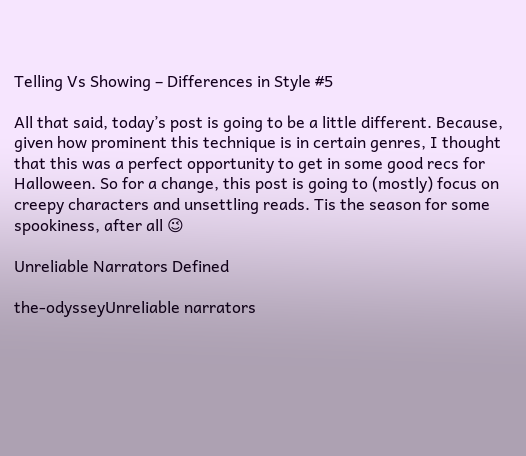Telling Vs Showing – Differences in Style #5

All that said, today’s post is going to be a little different. Because, given how prominent this technique is in certain genres, I thought that this was a perfect opportunity to get in some good recs for Halloween. So for a change, this post is going to (mostly) focus on creepy characters and unsettling reads. Tis the season for some spookiness, after all 😉

Unreliable Narrators Defined

the-odysseyUnreliable narrators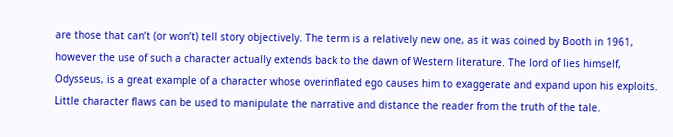are those that can’t (or won’t) tell story objectively. The term is a relatively new one, as it was coined by Booth in 1961, however the use of such a character actually extends back to the dawn of Western literature. The lord of lies himself, Odysseus, is a great example of a character whose overinflated ego causes him to exaggerate and expand upon his exploits. Little character flaws can be used to manipulate the narrative and distance the reader from the truth of the tale.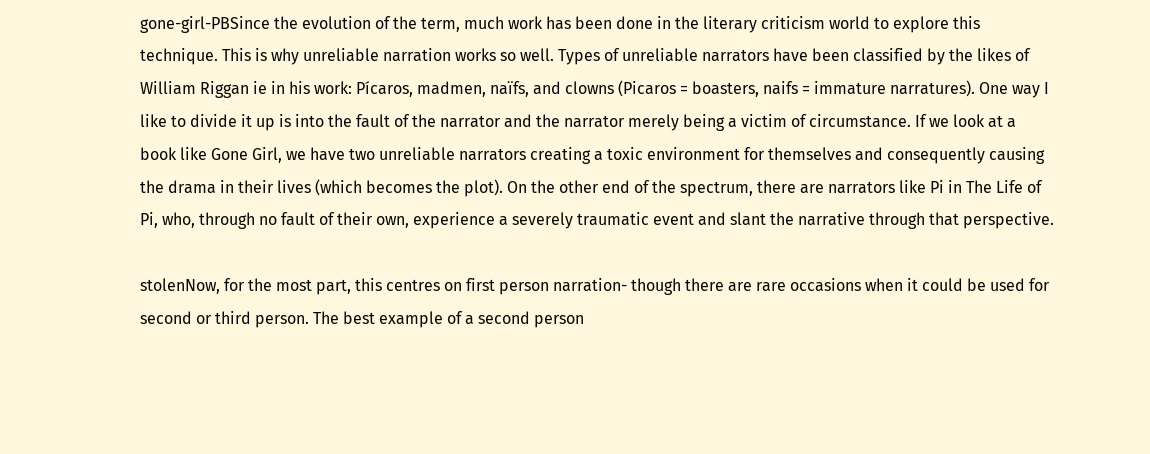gone-girl-PBSince the evolution of the term, much work has been done in the literary criticism world to explore this technique. This is why unreliable narration works so well. Types of unreliable narrators have been classified by the likes of William Riggan ie in his work: Pícaros, madmen, naïfs, and clowns (Picaros = boasters, naifs = immature narratures). One way I like to divide it up is into the fault of the narrator and the narrator merely being a victim of circumstance. If we look at a book like Gone Girl, we have two unreliable narrators creating a toxic environment for themselves and consequently causing the drama in their lives (which becomes the plot). On the other end of the spectrum, there are narrators like Pi in The Life of Pi, who, through no fault of their own, experience a severely traumatic event and slant the narrative through that perspective.

stolenNow, for the most part, this centres on first person narration- though there are rare occasions when it could be used for second or third person. The best example of a second person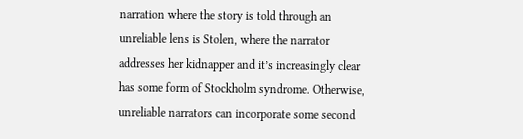narration where the story is told through an unreliable lens is Stolen, where the narrator addresses her kidnapper and it’s increasingly clear has some form of Stockholm syndrome. Otherwise, unreliable narrators can incorporate some second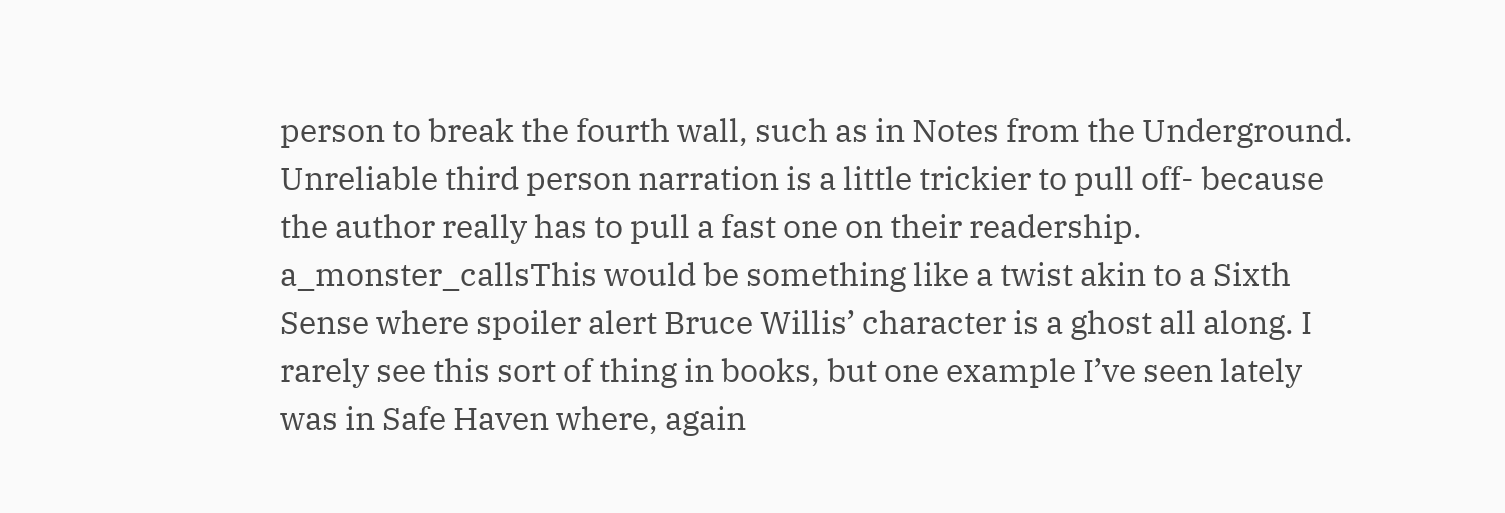person to break the fourth wall, such as in Notes from the Underground. Unreliable third person narration is a little trickier to pull off- because the author really has to pull a fast one on their readership. a_monster_callsThis would be something like a twist akin to a Sixth Sense where spoiler alert Bruce Willis’ character is a ghost all along. I rarely see this sort of thing in books, but one example I’ve seen lately was in Safe Haven where, again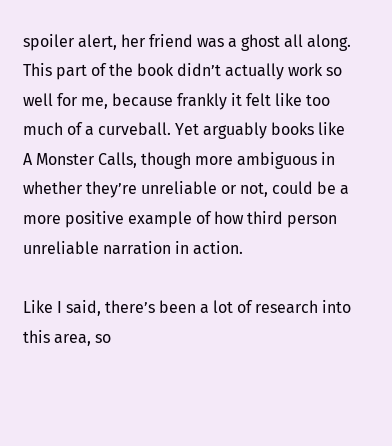spoiler alert, her friend was a ghost all along. This part of the book didn’t actually work so well for me, because frankly it felt like too much of a curveball. Yet arguably books like A Monster Calls, though more ambiguous in whether they’re unreliable or not, could be a more positive example of how third person unreliable narration in action.

Like I said, there’s been a lot of research into this area, so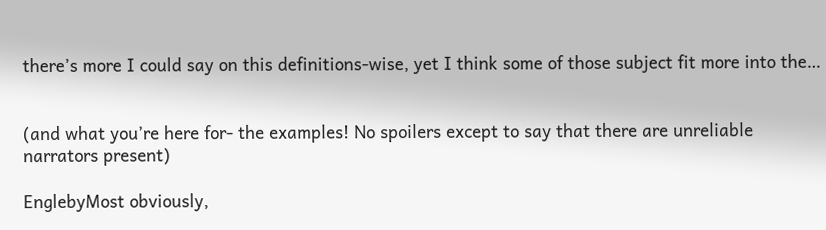there’s more I could say on this definitions-wise, yet I think some of those subject fit more into the…


(and what you’re here for- the examples! No spoilers except to say that there are unreliable narrators present)

EnglebyMost obviously,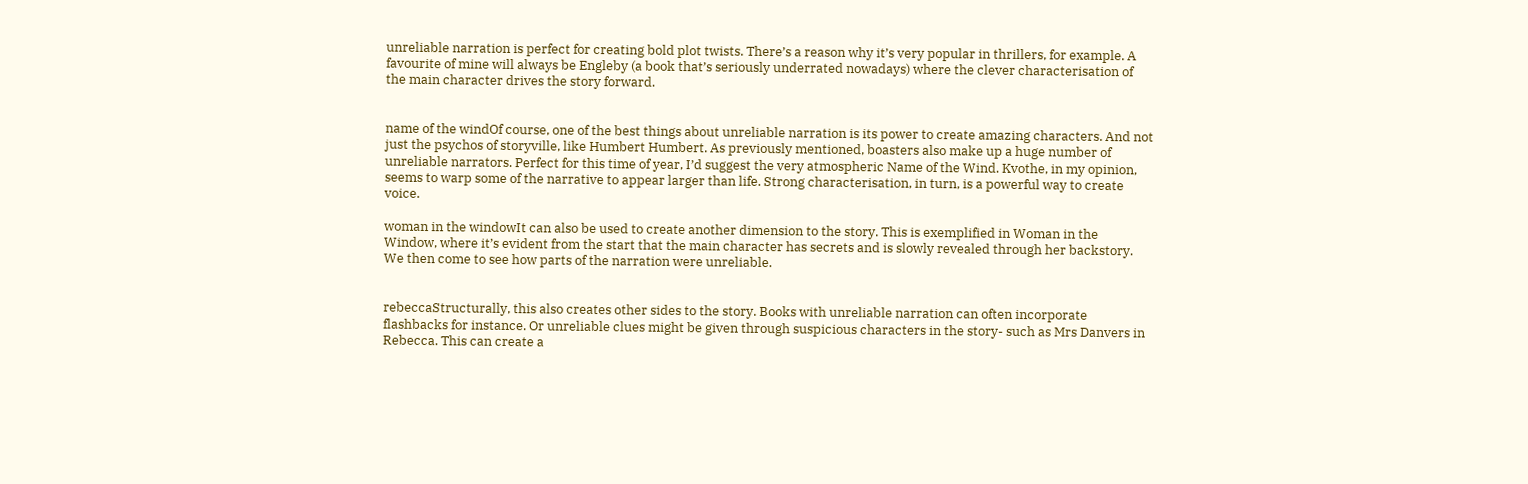unreliable narration is perfect for creating bold plot twists. There’s a reason why it’s very popular in thrillers, for example. A favourite of mine will always be Engleby (a book that’s seriously underrated nowadays) where the clever characterisation of the main character drives the story forward.


name of the windOf course, one of the best things about unreliable narration is its power to create amazing characters. And not just the psychos of storyville, like Humbert Humbert. As previously mentioned, boasters also make up a huge number of unreliable narrators. Perfect for this time of year, I’d suggest the very atmospheric Name of the Wind. Kvothe, in my opinion, seems to warp some of the narrative to appear larger than life. Strong characterisation, in turn, is a powerful way to create voice.

woman in the windowIt can also be used to create another dimension to the story. This is exemplified in Woman in the Window, where it’s evident from the start that the main character has secrets and is slowly revealed through her backstory. We then come to see how parts of the narration were unreliable.


rebeccaStructurally, this also creates other sides to the story. Books with unreliable narration can often incorporate flashbacks for instance. Or unreliable clues might be given through suspicious characters in the story- such as Mrs Danvers in Rebecca. This can create a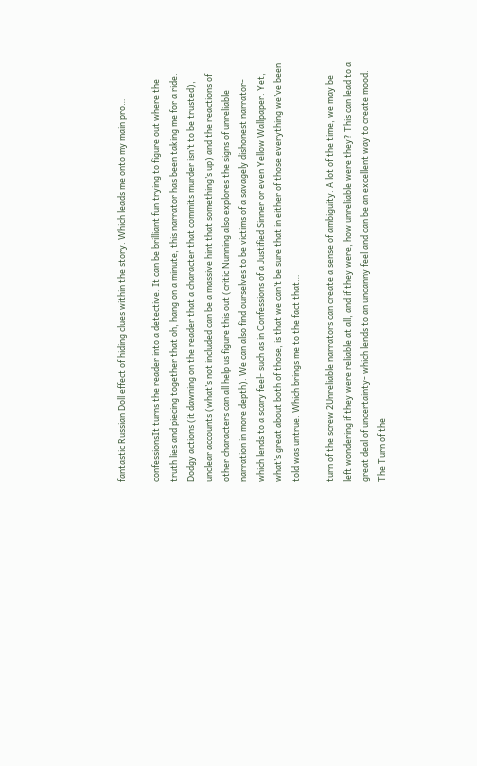fantastic Russian Doll effect of hiding clues within the story. Which leads me onto my main pro…

confessionsIt turns the reader into a detective. It can be brilliant fun trying to figure out where the truth lies and piecing together that oh, hang on a minute, this narrator has been taking me for a ride. Dodgy actions (it dawning on the reader that a character that commits murder isn’t to be trusted), unclear accounts (what’s not included can be a massive hint that something’s up) and the reactions of other characters can all help us figure this out (critic Nunning also explores the signs of unreliable narration in more depth). We can also find ourselves to be victims of a savagely dishonest narrator- which lends to a scary feel- such as in Confessions of a Justified Sinner or even Yellow Wallpaper. Yet, what’s great about both of those, is that we can’t be sure that in either of those everything we’ve been told was untrue. Which brings me to the fact that…

turn of the screw 2Unreliable narrators can create a sense of ambiguity. A lot of the time, we may be left wondering if they were reliable at all, and if they were, how unreliable were they? This can lead to a great deal of uncertainty- which lends to an uncanny feel and can be an excellent way to create mood. The Turn of the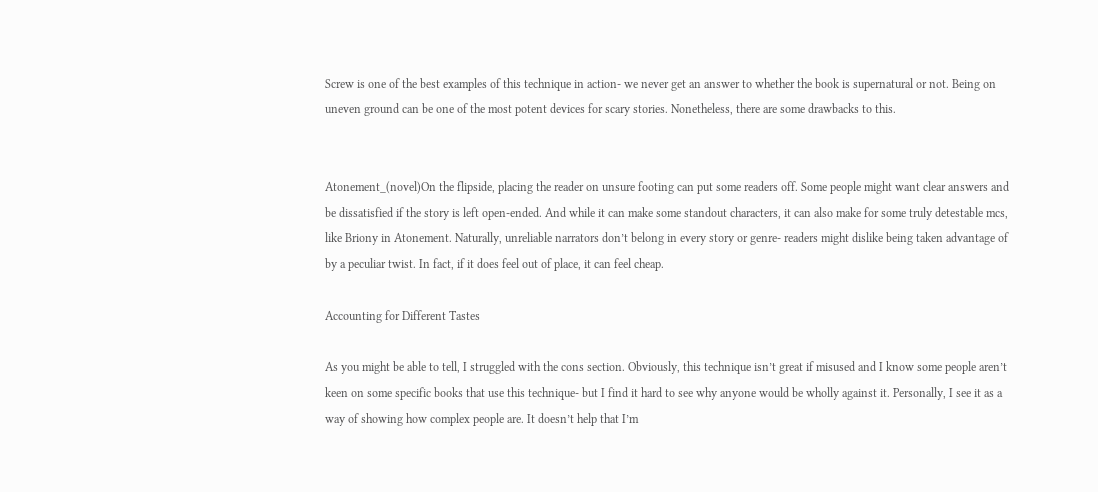Screw is one of the best examples of this technique in action- we never get an answer to whether the book is supernatural or not. Being on uneven ground can be one of the most potent devices for scary stories. Nonetheless, there are some drawbacks to this.


Atonement_(novel)On the flipside, placing the reader on unsure footing can put some readers off. Some people might want clear answers and be dissatisfied if the story is left open-ended. And while it can make some standout characters, it can also make for some truly detestable mcs, like Briony in Atonement. Naturally, unreliable narrators don’t belong in every story or genre- readers might dislike being taken advantage of by a peculiar twist. In fact, if it does feel out of place, it can feel cheap.

Accounting for Different Tastes

As you might be able to tell, I struggled with the cons section. Obviously, this technique isn’t great if misused and I know some people aren’t keen on some specific books that use this technique- but I find it hard to see why anyone would be wholly against it. Personally, I see it as a way of showing how complex people are. It doesn’t help that I’m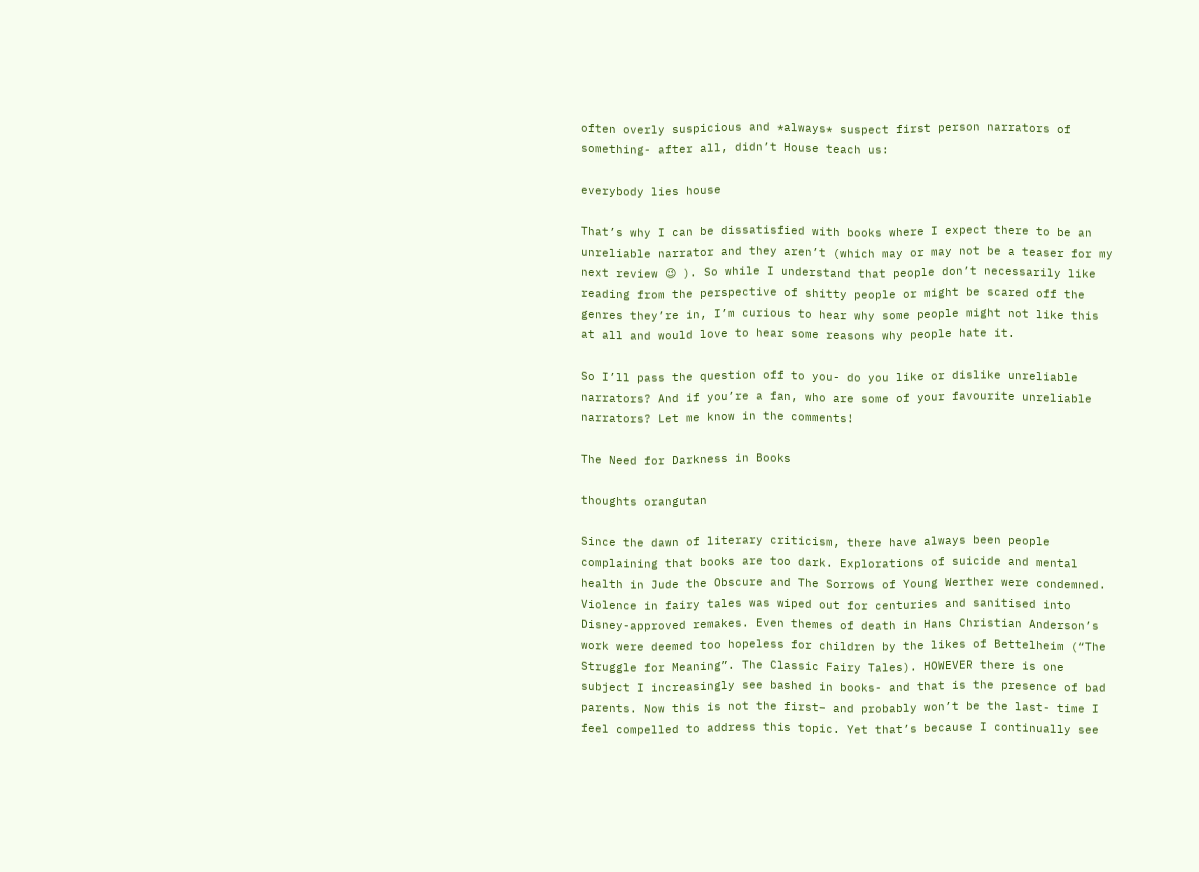often overly suspicious and *always* suspect first person narrators of something- after all, didn’t House teach us:

everybody lies house

That’s why I can be dissatisfied with books where I expect there to be an unreliable narrator and they aren’t (which may or may not be a teaser for my next review 😉 ). So while I understand that people don’t necessarily like reading from the perspective of shitty people or might be scared off the genres they’re in, I’m curious to hear why some people might not like this at all and would love to hear some reasons why people hate it.

So I’ll pass the question off to you- do you like or dislike unreliable narrators? And if you’re a fan, who are some of your favourite unreliable narrators? Let me know in the comments!

The Need for Darkness in Books

thoughts orangutan

Since the dawn of literary criticism, there have always been people complaining that books are too dark. Explorations of suicide and mental health in Jude the Obscure and The Sorrows of Young Werther were condemned. Violence in fairy tales was wiped out for centuries and sanitised into Disney-approved remakes. Even themes of death in Hans Christian Anderson’s work were deemed too hopeless for children by the likes of Bettelheim (“The Struggle for Meaning”. The Classic Fairy Tales). HOWEVER there is one subject I increasingly see bashed in books- and that is the presence of bad parents. Now this is not the first– and probably won’t be the last- time I feel compelled to address this topic. Yet that’s because I continually see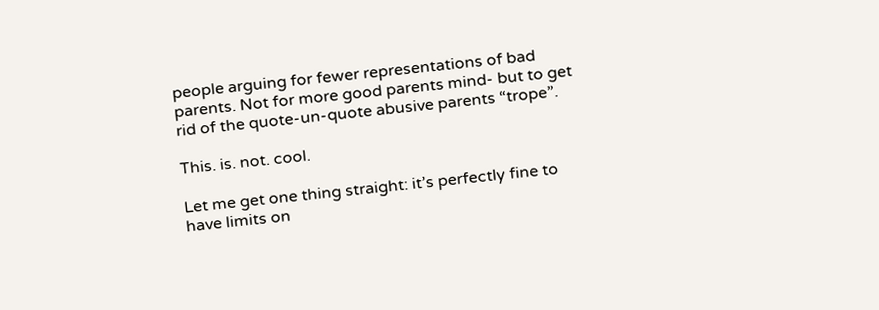people arguing for fewer representations of bad parents. Not for more good parents mind- but to get rid of the quote-un-quote abusive parents “trope”.

This. is. not. cool.

Let me get one thing straight: it’s perfectly fine to have limits on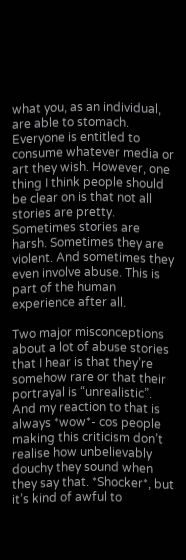what you, as an individual, are able to stomach. Everyone is entitled to consume whatever media or art they wish. However, one thing I think people should be clear on is that not all stories are pretty. Sometimes stories are harsh. Sometimes they are violent. And sometimes they even involve abuse. This is part of the human experience after all.

Two major misconceptions about a lot of abuse stories that I hear is that they’re somehow rare or that their portrayal is “unrealistic”. And my reaction to that is always *wow*- cos people making this criticism don’t realise how unbelievably douchy they sound when they say that. *Shocker*, but it’s kind of awful to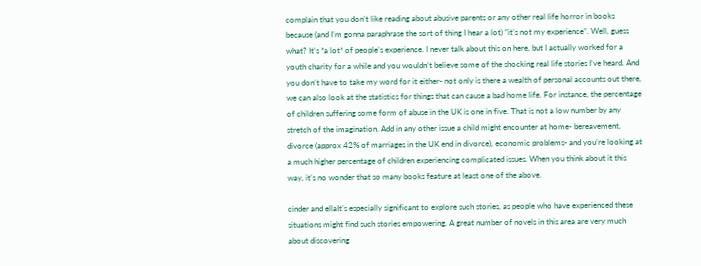complain that you don’t like reading about abusive parents or any other real life horror in books because (and I’m gonna paraphrase the sort of thing I hear a lot) “it’s not my experience”. Well, guess what? It’s *a lot* of people’s experience. I never talk about this on here, but I actually worked for a youth charity for a while and you wouldn’t believe some of the shocking real life stories I’ve heard. And you don’t have to take my word for it either- not only is there a wealth of personal accounts out there, we can also look at the statistics for things that can cause a bad home life. For instance, the percentage of children suffering some form of abuse in the UK is one in five. That is not a low number by any stretch of the imagination. Add in any other issue a child might encounter at home- bereavement, divorce (approx 42% of marriages in the UK end in divorce), economic problems- and you’re looking at a much higher percentage of children experiencing complicated issues. When you think about it this way, it’s no wonder that so many books feature at least one of the above.

cinder and ellaIt’s especially significant to explore such stories, as people who have experienced these situations might find such stories empowering. A great number of novels in this area are very much about discovering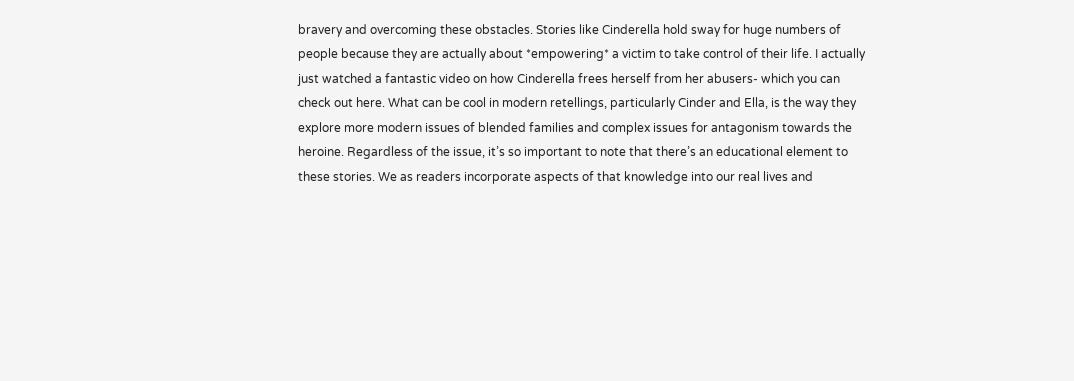bravery and overcoming these obstacles. Stories like Cinderella hold sway for huge numbers of people because they are actually about *empowering* a victim to take control of their life. I actually just watched a fantastic video on how Cinderella frees herself from her abusers- which you can check out here. What can be cool in modern retellings, particularly Cinder and Ella, is the way they explore more modern issues of blended families and complex issues for antagonism towards the heroine. Regardless of the issue, it’s so important to note that there’s an educational element to these stories. We as readers incorporate aspects of that knowledge into our real lives and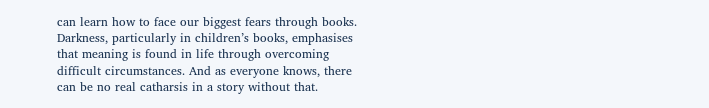can learn how to face our biggest fears through books. Darkness, particularly in children’s books, emphasises that meaning is found in life through overcoming difficult circumstances. And as everyone knows, there can be no real catharsis in a story without that.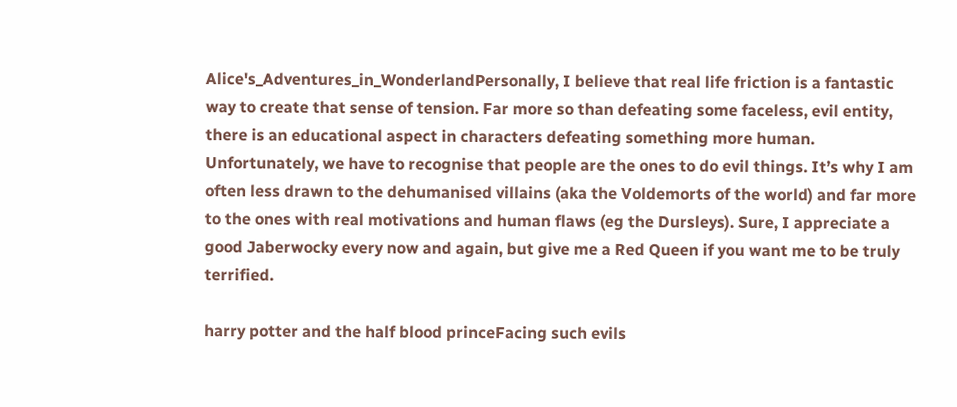Alice's_Adventures_in_WonderlandPersonally, I believe that real life friction is a fantastic way to create that sense of tension. Far more so than defeating some faceless, evil entity, there is an educational aspect in characters defeating something more human. Unfortunately, we have to recognise that people are the ones to do evil things. It’s why I am often less drawn to the dehumanised villains (aka the Voldemorts of the world) and far more to the ones with real motivations and human flaws (eg the Dursleys). Sure, I appreciate a good Jaberwocky every now and again, but give me a Red Queen if you want me to be truly terrified.

harry potter and the half blood princeFacing such evils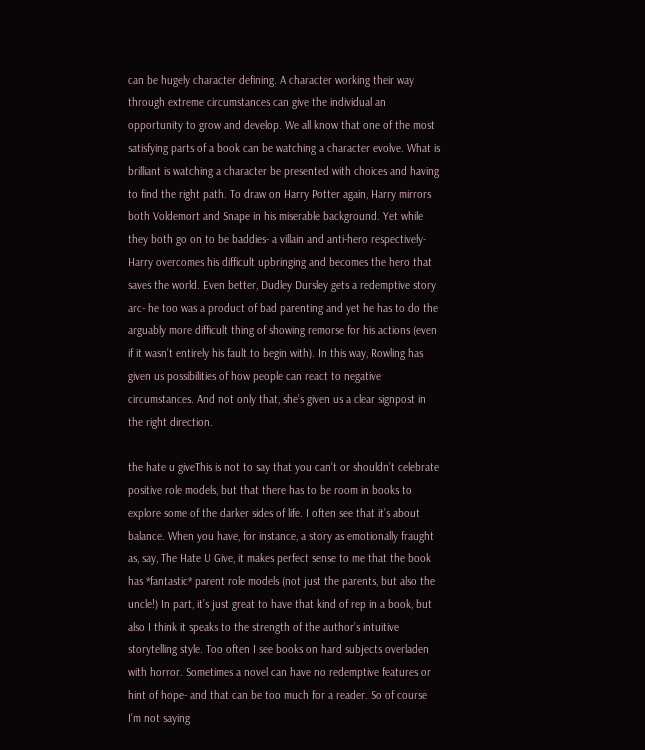can be hugely character defining. A character working their way through extreme circumstances can give the individual an opportunity to grow and develop. We all know that one of the most satisfying parts of a book can be watching a character evolve. What is brilliant is watching a character be presented with choices and having to find the right path. To draw on Harry Potter again, Harry mirrors both Voldemort and Snape in his miserable background. Yet while they both go on to be baddies- a villain and anti-hero respectively- Harry overcomes his difficult upbringing and becomes the hero that saves the world. Even better, Dudley Dursley gets a redemptive story arc- he too was a product of bad parenting and yet he has to do the arguably more difficult thing of showing remorse for his actions (even if it wasn’t entirely his fault to begin with). In this way, Rowling has given us possibilities of how people can react to negative circumstances. And not only that, she’s given us a clear signpost in the right direction.

the hate u giveThis is not to say that you can’t or shouldn’t celebrate positive role models, but that there has to be room in books to explore some of the darker sides of life. I often see that it’s about balance. When you have, for instance, a story as emotionally fraught as, say, The Hate U Give, it makes perfect sense to me that the book has *fantastic* parent role models (not just the parents, but also the uncle!) In part, it’s just great to have that kind of rep in a book, but also I think it speaks to the strength of the author’s intuitive storytelling style. Too often I see books on hard subjects overladen with horror. Sometimes a novel can have no redemptive features or hint of hope- and that can be too much for a reader. So of course I’m not saying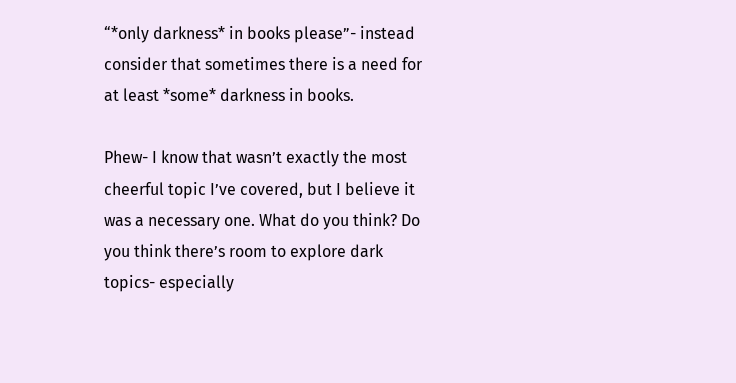“*only darkness* in books please”- instead consider that sometimes there is a need for at least *some* darkness in books.

Phew- I know that wasn’t exactly the most cheerful topic I’ve covered, but I believe it was a necessary one. What do you think? Do you think there’s room to explore dark topics- especially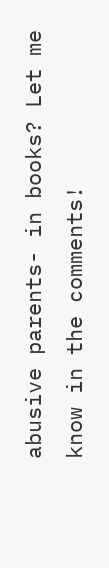abusive parents- in books? Let me know in the comments!